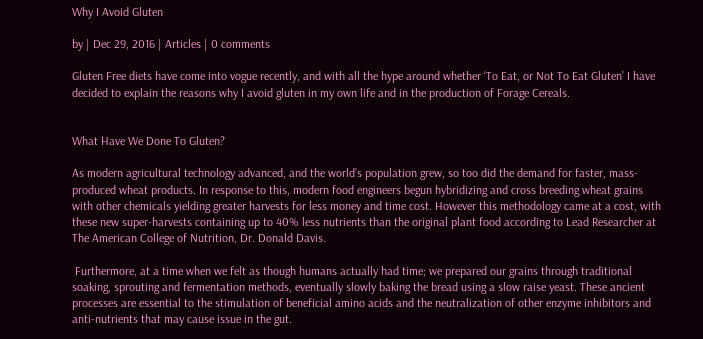Why I Avoid Gluten

by | Dec 29, 2016 | Articles | 0 comments

Gluten Free diets have come into vogue recently, and with all the hype around whether ‘To Eat, or Not To Eat Gluten’ I have decided to explain the reasons why I avoid gluten in my own life and in the production of Forage Cereals.


What Have We Done To Gluten?

As modern agricultural technology advanced, and the world’s population grew, so too did the demand for faster, mass-produced wheat products. In response to this, modern food engineers begun hybridizing and cross breeding wheat grains with other chemicals yielding greater harvests for less money and time cost. However this methodology came at a cost, with these new super-harvests containing up to 40% less nutrients than the original plant food according to Lead Researcher at The American College of Nutrition, Dr. Donald Davis.

 Furthermore, at a time when we felt as though humans actually had time; we prepared our grains through traditional soaking, sprouting and fermentation methods, eventually slowly baking the bread using a slow raise yeast. These ancient processes are essential to the stimulation of beneficial amino acids and the neutralization of other enzyme inhibitors and anti-nutrients that may cause issue in the gut.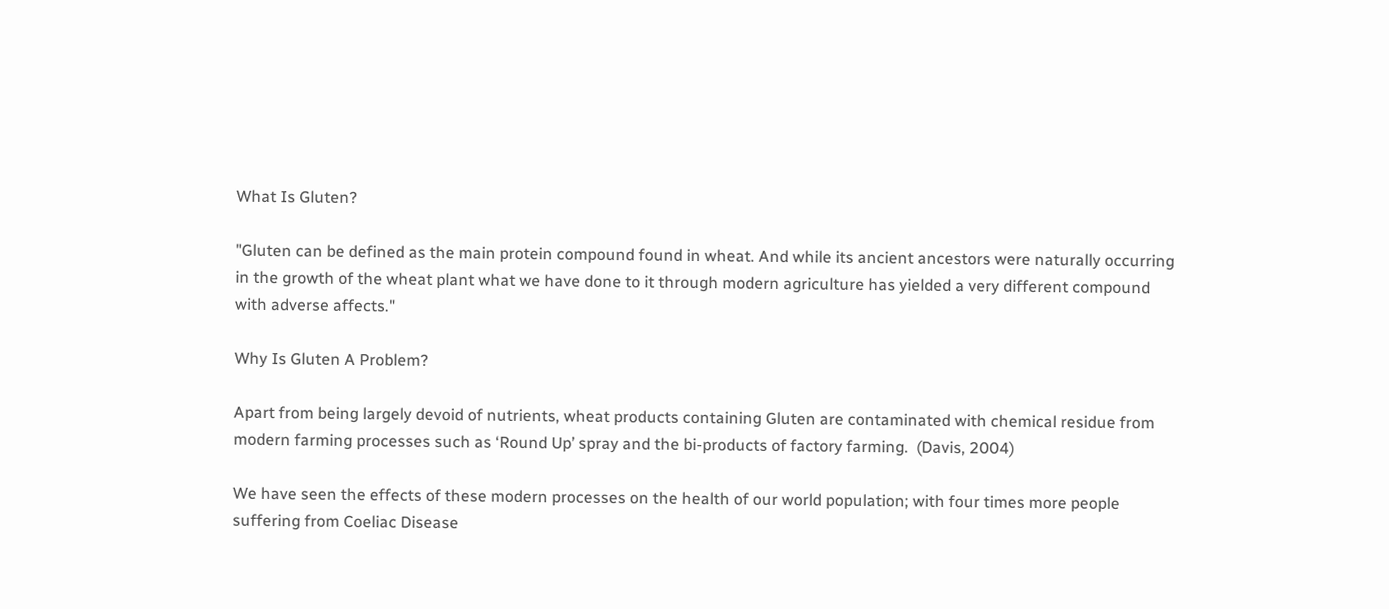What Is Gluten?

"Gluten can be defined as the main protein compound found in wheat. And while its ancient ancestors were naturally occurring in the growth of the wheat plant what we have done to it through modern agriculture has yielded a very different compound with adverse affects."

Why Is Gluten A Problem?

Apart from being largely devoid of nutrients, wheat products containing Gluten are contaminated with chemical residue from modern farming processes such as ‘Round Up’ spray and the bi-products of factory farming.  (Davis, 2004)

We have seen the effects of these modern processes on the health of our world population; with four times more people suffering from Coeliac Disease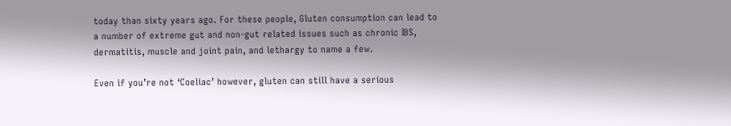today than sixty years ago. For these people, Gluten consumption can lead to a number of extreme gut and non-gut related issues such as chronic IBS, dermatitis, muscle and joint pain, and lethargy to name a few.

Even if you’re not ‘Coeliac’ however, gluten can still have a serious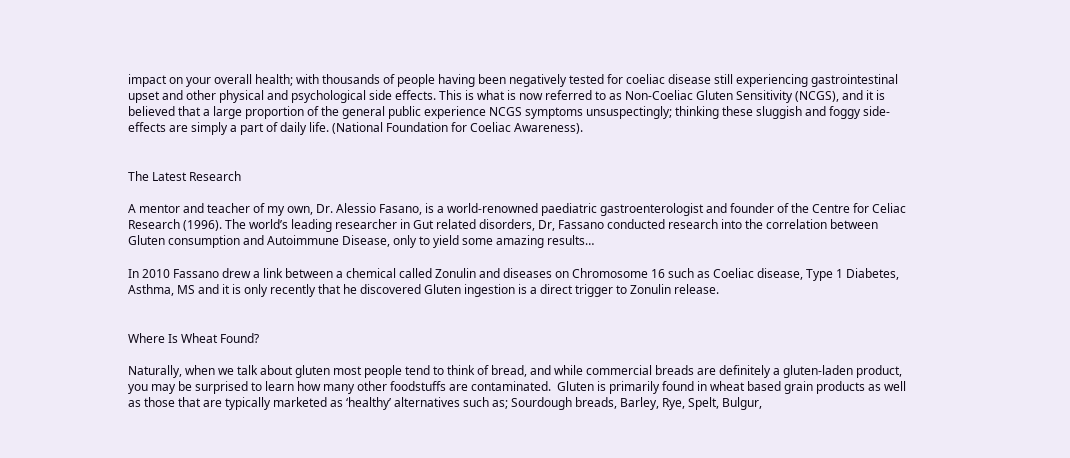impact on your overall health; with thousands of people having been negatively tested for coeliac disease still experiencing gastrointestinal upset and other physical and psychological side effects. This is what is now referred to as Non-Coeliac Gluten Sensitivity (NCGS), and it is believed that a large proportion of the general public experience NCGS symptoms unsuspectingly; thinking these sluggish and foggy side-effects are simply a part of daily life. (National Foundation for Coeliac Awareness).


The Latest Research

A mentor and teacher of my own, Dr. Alessio Fasano, is a world-renowned paediatric gastroenterologist and founder of the Centre for Celiac Research (1996). The world’s leading researcher in Gut related disorders, Dr, Fassano conducted research into the correlation between Gluten consumption and Autoimmune Disease, only to yield some amazing results…

In 2010 Fassano drew a link between a chemical called Zonulin and diseases on Chromosome 16 such as Coeliac disease, Type 1 Diabetes, Asthma, MS and it is only recently that he discovered Gluten ingestion is a direct trigger to Zonulin release.


Where Is Wheat Found?

Naturally, when we talk about gluten most people tend to think of bread, and while commercial breads are definitely a gluten-laden product, you may be surprised to learn how many other foodstuffs are contaminated.  Gluten is primarily found in wheat based grain products as well as those that are typically marketed as ‘healthy’ alternatives such as; Sourdough breads, Barley, Rye, Spelt, Bulgur,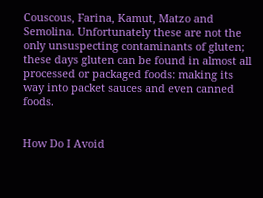Couscous, Farina, Kamut, Matzo and Semolina. Unfortunately these are not the only unsuspecting contaminants of gluten; these days gluten can be found in almost all processed or packaged foods: making its way into packet sauces and even canned foods.


How Do I Avoid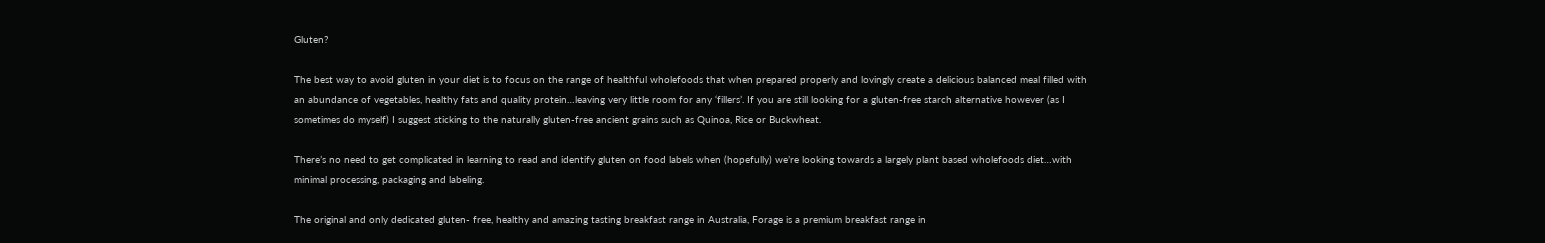Gluten?

The best way to avoid gluten in your diet is to focus on the range of healthful wholefoods that when prepared properly and lovingly create a delicious balanced meal filled with an abundance of vegetables, healthy fats and quality protein…leaving very little room for any ‘fillers’. If you are still looking for a gluten-free starch alternative however (as I sometimes do myself) I suggest sticking to the naturally gluten-free ancient grains such as Quinoa, Rice or Buckwheat.

There’s no need to get complicated in learning to read and identify gluten on food labels when (hopefully) we’re looking towards a largely plant based wholefoods diet…with minimal processing, packaging and labeling.

The original and only dedicated gluten- free, healthy and amazing tasting breakfast range in Australia, Forage is a premium breakfast range in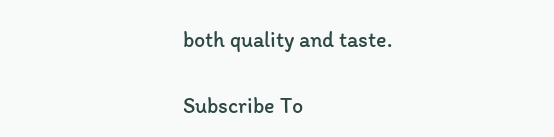both quality and taste.

Subscribe To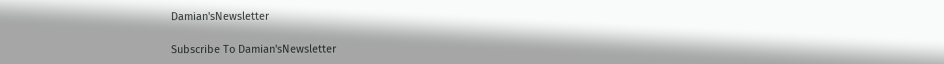Damian'sNewsletter

Subscribe To Damian'sNewsletter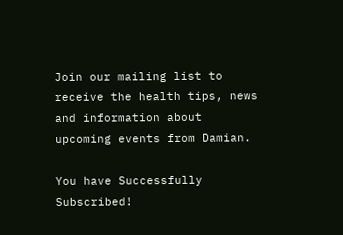Join our mailing list to receive the health tips, news and information about upcoming events from Damian.

You have Successfully Subscribed!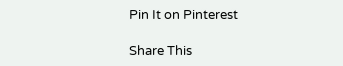Pin It on Pinterest

Share This